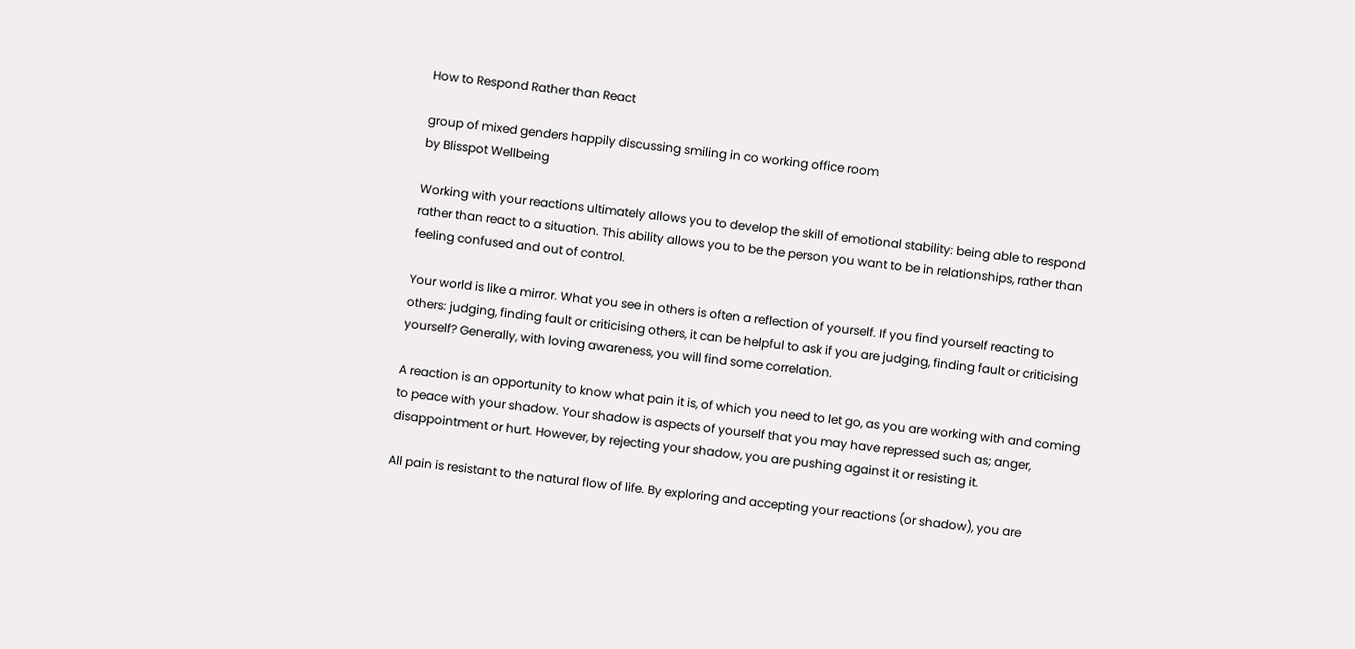How to Respond Rather than React

group of mixed genders happily discussing smiling in co working office room
by Blisspot Wellbeing

Working with your reactions ultimately allows you to develop the skill of emotional stability: being able to respond rather than react to a situation. This ability allows you to be the person you want to be in relationships, rather than feeling confused and out of control.

Your world is like a mirror. What you see in others is often a reflection of yourself. If you find yourself reacting to others: judging, finding fault or criticising others, it can be helpful to ask if you are judging, finding fault or criticising yourself? Generally, with loving awareness, you will find some correlation.

A reaction is an opportunity to know what pain it is, of which you need to let go, as you are working with and coming to peace with your shadow. Your shadow is aspects of yourself that you may have repressed such as; anger, disappointment or hurt. However, by rejecting your shadow, you are pushing against it or resisting it.

All pain is resistant to the natural flow of life. By exploring and accepting your reactions (or shadow), you are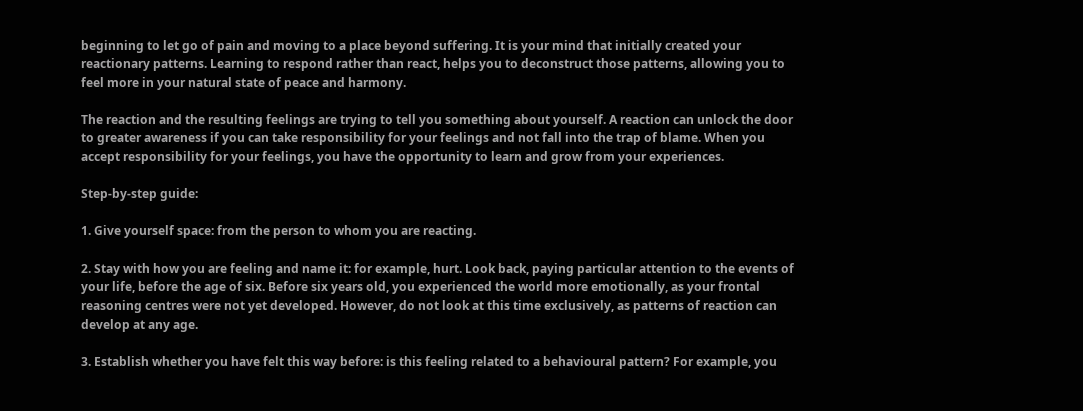beginning to let go of pain and moving to a place beyond suffering. It is your mind that initially created your reactionary patterns. Learning to respond rather than react, helps you to deconstruct those patterns, allowing you to feel more in your natural state of peace and harmony.

The reaction and the resulting feelings are trying to tell you something about yourself. A reaction can unlock the door to greater awareness if you can take responsibility for your feelings and not fall into the trap of blame. When you accept responsibility for your feelings, you have the opportunity to learn and grow from your experiences.

Step-by-step guide:

1. Give yourself space: from the person to whom you are reacting.

2. Stay with how you are feeling and name it: for example, hurt. Look back, paying particular attention to the events of your life, before the age of six. Before six years old, you experienced the world more emotionally, as your frontal reasoning centres were not yet developed. However, do not look at this time exclusively, as patterns of reaction can develop at any age.

3. Establish whether you have felt this way before: is this feeling related to a behavioural pattern? For example, you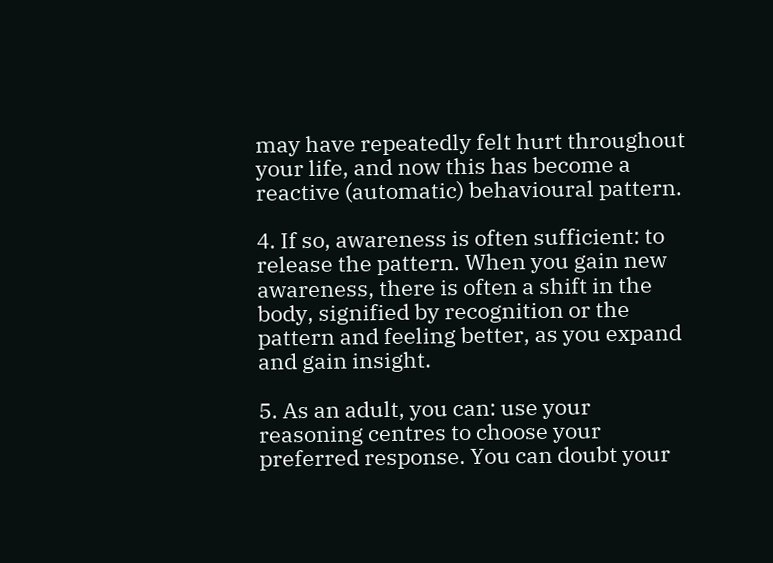may have repeatedly felt hurt throughout your life, and now this has become a reactive (automatic) behavioural pattern.

4. If so, awareness is often sufficient: to release the pattern. When you gain new awareness, there is often a shift in the body, signified by recognition or the pattern and feeling better, as you expand and gain insight.

5. As an adult, you can: use your reasoning centres to choose your preferred response. You can doubt your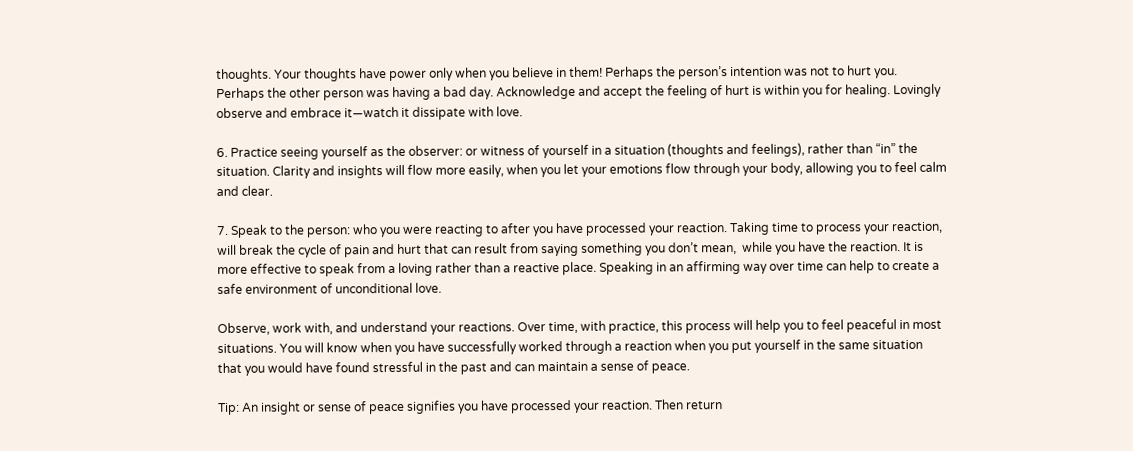thoughts. Your thoughts have power only when you believe in them! Perhaps the person’s intention was not to hurt you. Perhaps the other person was having a bad day. Acknowledge and accept the feeling of hurt is within you for healing. Lovingly observe and embrace it—watch it dissipate with love.

6. Practice seeing yourself as the observer: or witness of yourself in a situation (thoughts and feelings), rather than “in” the situation. Clarity and insights will flow more easily, when you let your emotions flow through your body, allowing you to feel calm and clear.

7. Speak to the person: who you were reacting to after you have processed your reaction. Taking time to process your reaction, will break the cycle of pain and hurt that can result from saying something you don’t mean,  while you have the reaction. It is more effective to speak from a loving rather than a reactive place. Speaking in an affirming way over time can help to create a safe environment of unconditional love.

Observe, work with, and understand your reactions. Over time, with practice, this process will help you to feel peaceful in most situations. You will know when you have successfully worked through a reaction when you put yourself in the same situation that you would have found stressful in the past and can maintain a sense of peace.

Tip: An insight or sense of peace signifies you have processed your reaction. Then return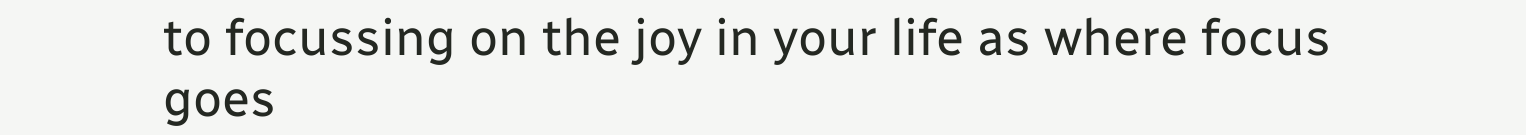to focussing on the joy in your life as where focus goes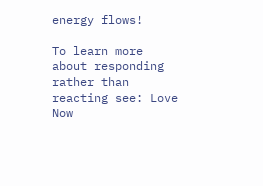energy flows!

To learn more about responding rather than reacting see: Love Now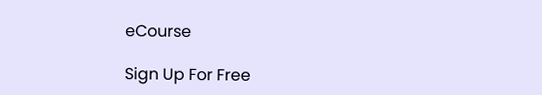eCourse

Sign Up For Free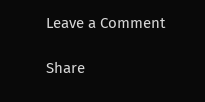Leave a Comment

Share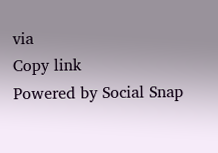via
Copy link
Powered by Social Snap